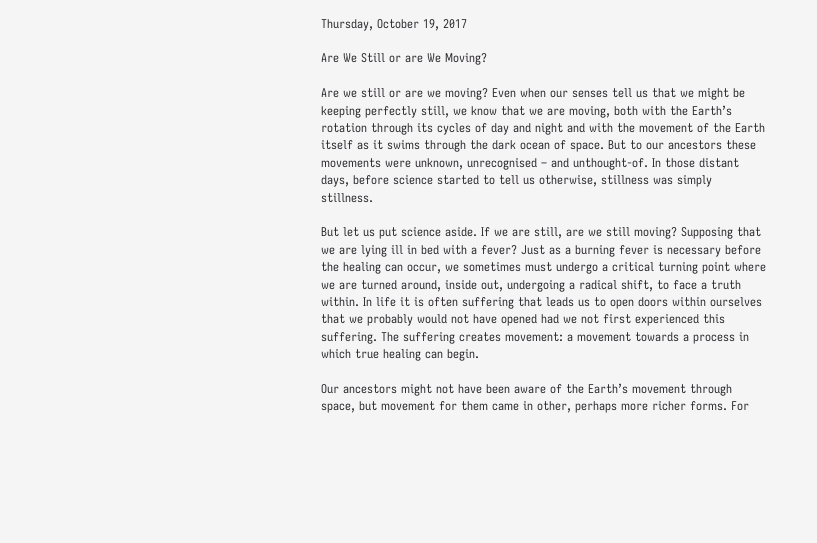Thursday, October 19, 2017

Are We Still or are We Moving?

Are we still or are we moving? Even when our senses tell us that we might be keeping perfectly still, we know that we are moving, both with the Earth’s rotation through its cycles of day and night and with the movement of the Earth itself as it swims through the dark ocean of space. But to our ancestors these movements were unknown, unrecognised – and unthought-of. In those distant days, before science started to tell us otherwise, stillness was simply stillness.

But let us put science aside. If we are still, are we still moving? Supposing that we are lying ill in bed with a fever? Just as a burning fever is necessary before the healing can occur, we sometimes must undergo a critical turning point where we are turned around, inside out, undergoing a radical shift, to face a truth within. In life it is often suffering that leads us to open doors within ourselves that we probably would not have opened had we not first experienced this suffering. The suffering creates movement: a movement towards a process in which true healing can begin.

Our ancestors might not have been aware of the Earth’s movement through space, but movement for them came in other, perhaps more richer forms. For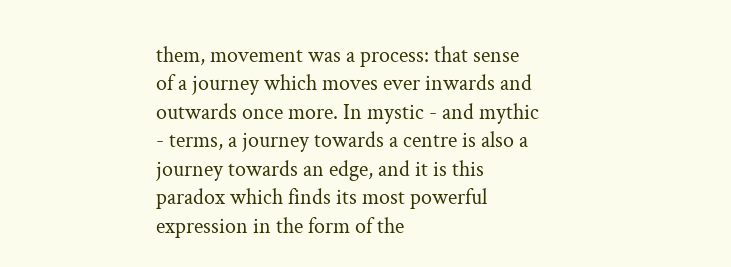them, movement was a process: that sense of a journey which moves ever inwards and outwards once more. In mystic - and mythic - terms, a journey towards a centre is also a journey towards an edge, and it is this paradox which finds its most powerful expression in the form of the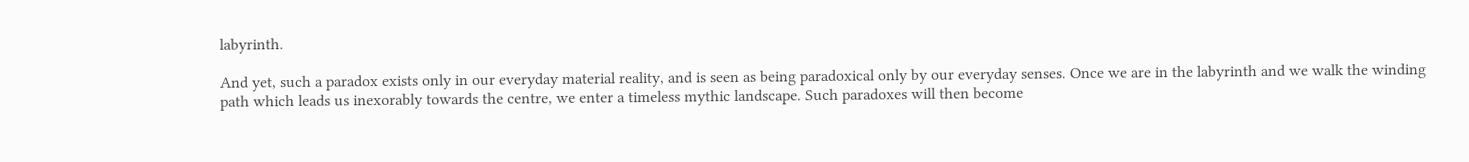labyrinth.

And yet, such a paradox exists only in our everyday material reality, and is seen as being paradoxical only by our everyday senses. Once we are in the labyrinth and we walk the winding path which leads us inexorably towards the centre, we enter a timeless mythic landscape. Such paradoxes will then become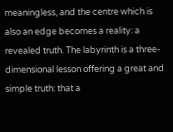meaningless, and the centre which is also an edge becomes a reality: a revealed truth. The labyrinth is a three-dimensional lesson offering a great and simple truth: that a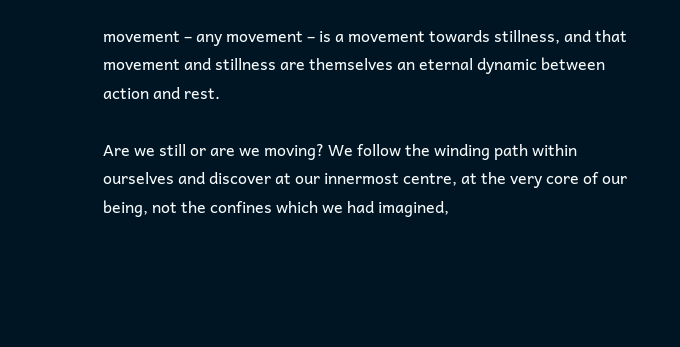movement – any movement – is a movement towards stillness, and that movement and stillness are themselves an eternal dynamic between action and rest.

Are we still or are we moving? We follow the winding path within ourselves and discover at our innermost centre, at the very core of our being, not the confines which we had imagined,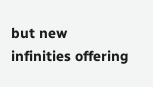but new infinities offering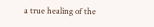a true healing of the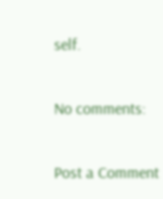self.

No comments:

Post a Comment